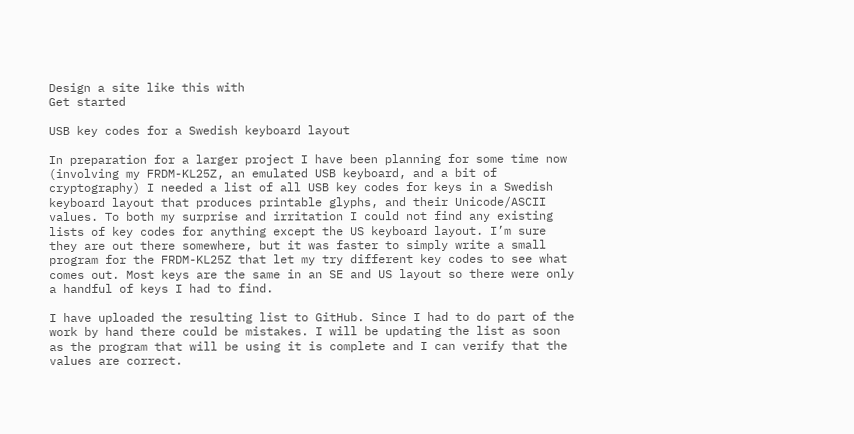Design a site like this with
Get started

USB key codes for a Swedish keyboard layout

In preparation for a larger project I have been planning for some time now (involving my FRDM-KL25Z, an emulated USB keyboard, and a bit of cryptography) I needed a list of all USB key codes for keys in a Swedish keyboard layout that produces printable glyphs, and their Unicode/ASCII values. To both my surprise and irritation I could not find any existing lists of key codes for anything except the US keyboard layout. I’m sure they are out there somewhere, but it was faster to simply write a small program for the FRDM-KL25Z that let my try different key codes to see what comes out. Most keys are the same in an SE and US layout so there were only a handful of keys I had to find.

I have uploaded the resulting list to GitHub. Since I had to do part of the work by hand there could be mistakes. I will be updating the list as soon as the program that will be using it is complete and I can verify that the values are correct.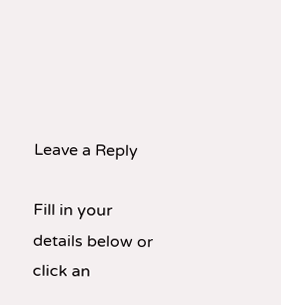Leave a Reply

Fill in your details below or click an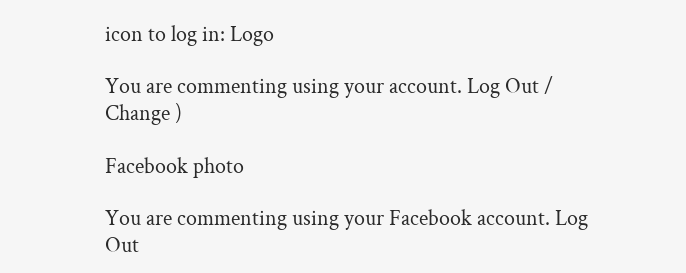icon to log in: Logo

You are commenting using your account. Log Out /  Change )

Facebook photo

You are commenting using your Facebook account. Log Out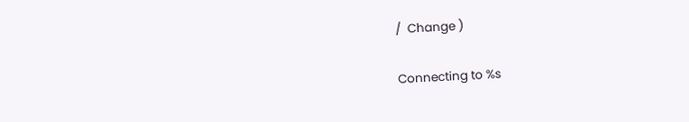/  Change )

Connecting to %s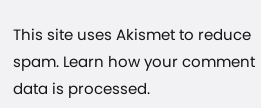This site uses Akismet to reduce spam. Learn how your comment data is processed.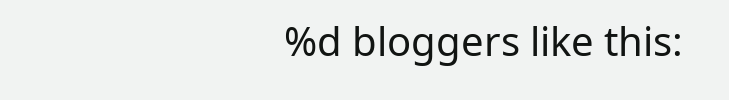%d bloggers like this: